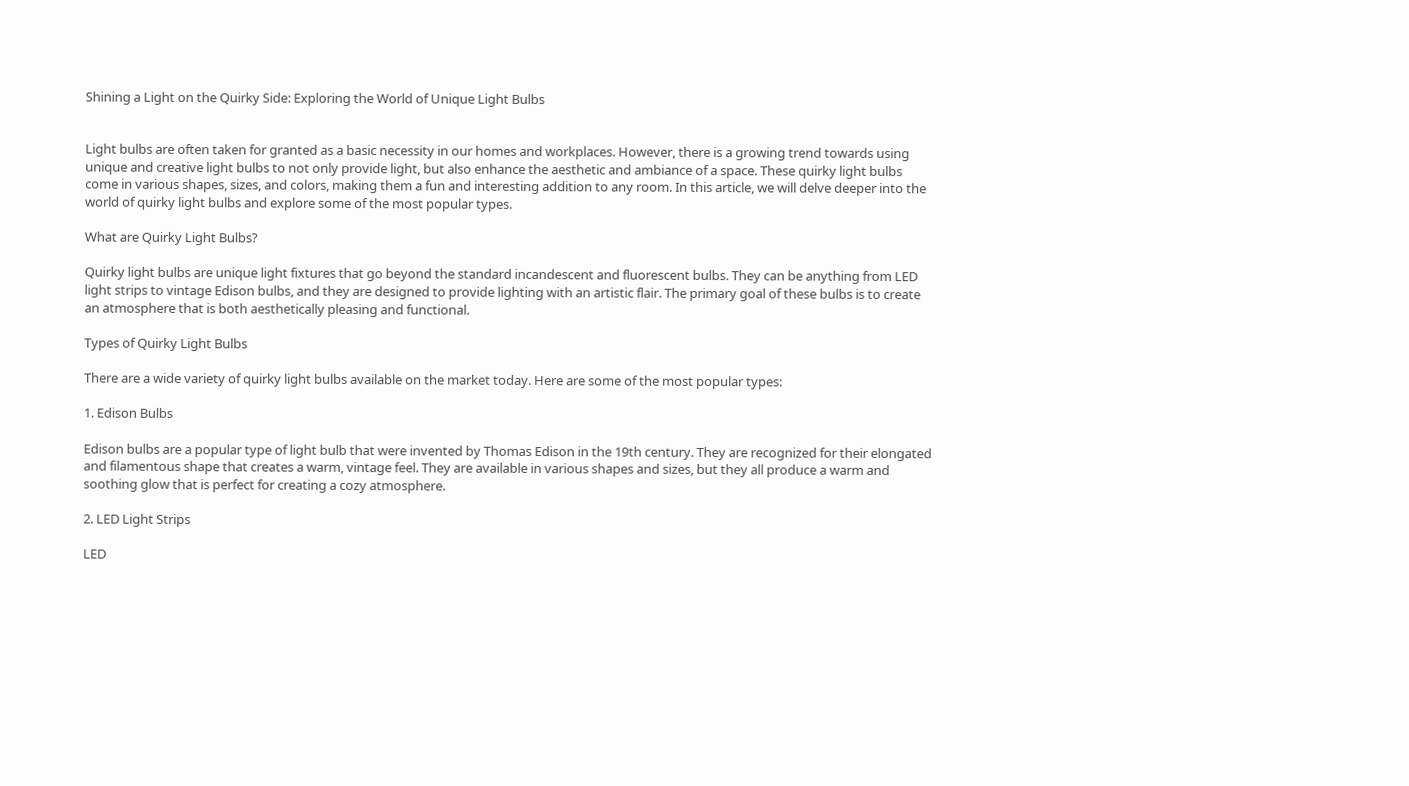Shining a Light on the Quirky Side: Exploring the World of Unique Light Bulbs


Light bulbs are often taken for granted as a basic necessity in our homes and workplaces. However, there is a growing trend towards using unique and creative light bulbs to not only provide light, but also enhance the aesthetic and ambiance of a space. These quirky light bulbs come in various shapes, sizes, and colors, making them a fun and interesting addition to any room. In this article, we will delve deeper into the world of quirky light bulbs and explore some of the most popular types.

What are Quirky Light Bulbs?

Quirky light bulbs are unique light fixtures that go beyond the standard incandescent and fluorescent bulbs. They can be anything from LED light strips to vintage Edison bulbs, and they are designed to provide lighting with an artistic flair. The primary goal of these bulbs is to create an atmosphere that is both aesthetically pleasing and functional.

Types of Quirky Light Bulbs

There are a wide variety of quirky light bulbs available on the market today. Here are some of the most popular types:

1. Edison Bulbs

Edison bulbs are a popular type of light bulb that were invented by Thomas Edison in the 19th century. They are recognized for their elongated and filamentous shape that creates a warm, vintage feel. They are available in various shapes and sizes, but they all produce a warm and soothing glow that is perfect for creating a cozy atmosphere.

2. LED Light Strips

LED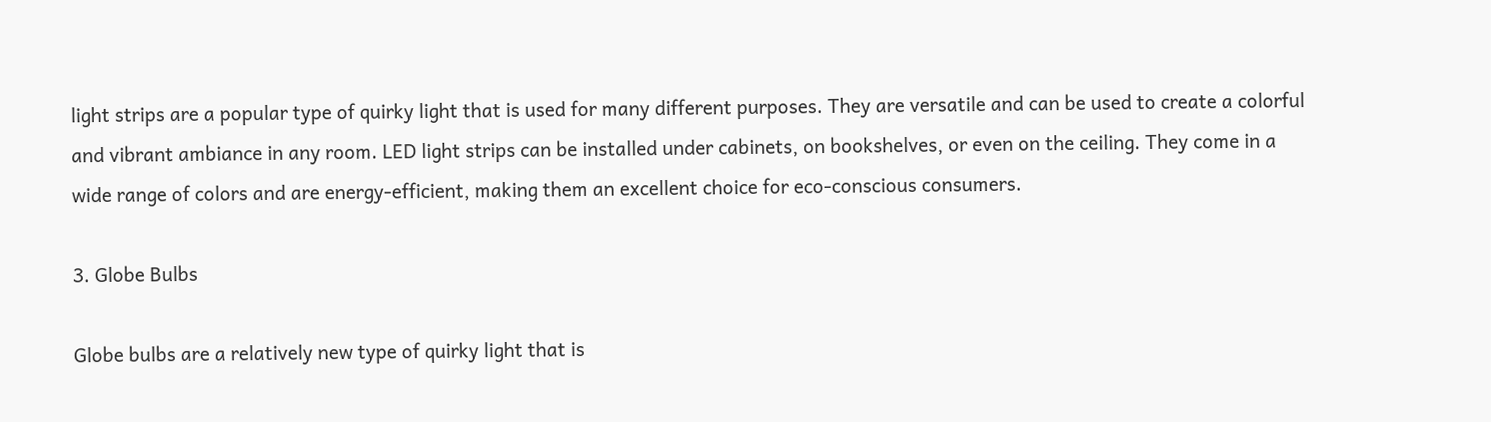light strips are a popular type of quirky light that is used for many different purposes. They are versatile and can be used to create a colorful and vibrant ambiance in any room. LED light strips can be installed under cabinets, on bookshelves, or even on the ceiling. They come in a wide range of colors and are energy-efficient, making them an excellent choice for eco-conscious consumers.

3. Globe Bulbs

Globe bulbs are a relatively new type of quirky light that is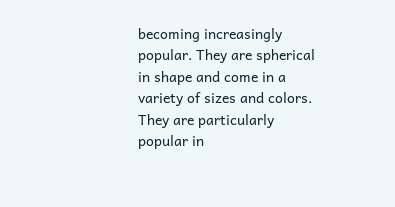becoming increasingly popular. They are spherical in shape and come in a variety of sizes and colors. They are particularly popular in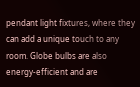pendant light fixtures, where they can add a unique touch to any room. Globe bulbs are also energy-efficient and are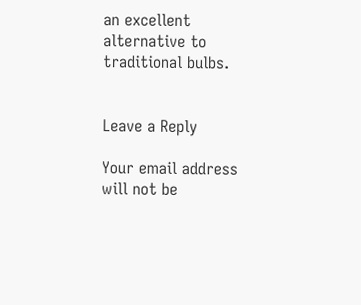an excellent alternative to traditional bulbs.


Leave a Reply

Your email address will not be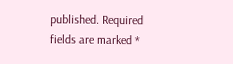published. Required fields are marked *